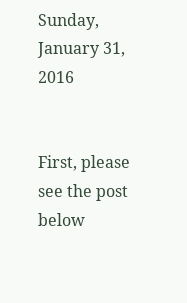Sunday, January 31, 2016


First, please see the post below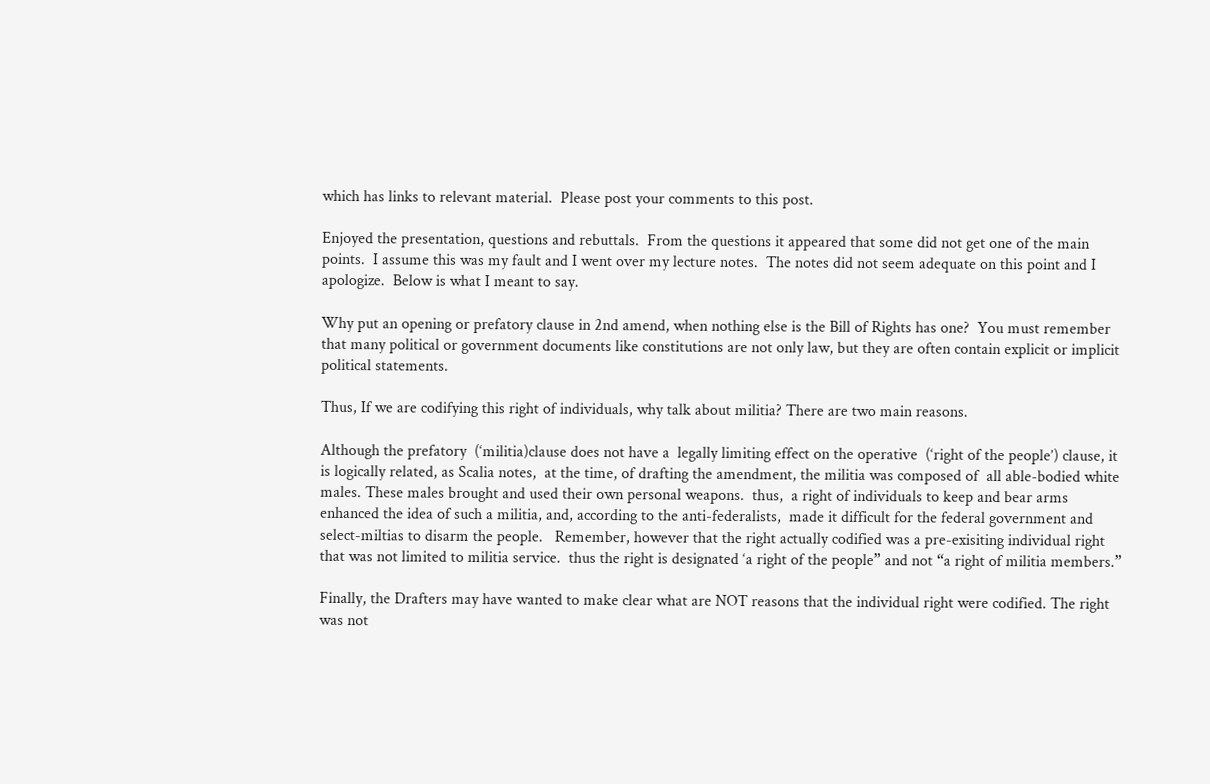which has links to relevant material.  Please post your comments to this post.

Enjoyed the presentation, questions and rebuttals.  From the questions it appeared that some did not get one of the main points.  I assume this was my fault and I went over my lecture notes.  The notes did not seem adequate on this point and I apologize.  Below is what I meant to say.

Why put an opening or prefatory clause in 2nd amend, when nothing else is the Bill of Rights has one?  You must remember that many political or government documents like constitutions are not only law, but they are often contain explicit or implicit political statements.

Thus, If we are codifying this right of individuals, why talk about militia? There are two main reasons.

Although the prefatory  (‘militia)clause does not have a  legally limiting effect on the operative  (‘right of the people’) clause, it is logically related, as Scalia notes,  at the time, of drafting the amendment, the militia was composed of  all able-bodied white males. These males brought and used their own personal weapons.  thus,  a right of individuals to keep and bear arms enhanced the idea of such a militia, and, according to the anti-federalists,  made it difficult for the federal government and select-miltias to disarm the people.   Remember, however that the right actually codified was a pre-exisiting individual right that was not limited to militia service.  thus the right is designated ‘a right of the people” and not “a right of militia members.”

Finally, the Drafters may have wanted to make clear what are NOT reasons that the individual right were codified. The right was not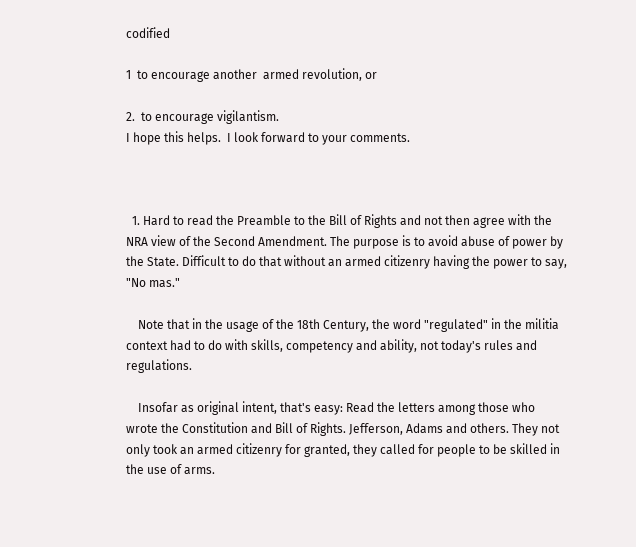codified

1  to encourage another  armed revolution, or

2.  to encourage vigilantism.
I hope this helps.  I look forward to your comments.



  1. Hard to read the Preamble to the Bill of Rights and not then agree with the NRA view of the Second Amendment. The purpose is to avoid abuse of power by the State. Difficult to do that without an armed citizenry having the power to say, "No mas."

    Note that in the usage of the 18th Century, the word "regulated" in the militia context had to do with skills, competency and ability, not today's rules and regulations.

    Insofar as original intent, that's easy: Read the letters among those who wrote the Constitution and Bill of Rights. Jefferson, Adams and others. They not only took an armed citizenry for granted, they called for people to be skilled in the use of arms.